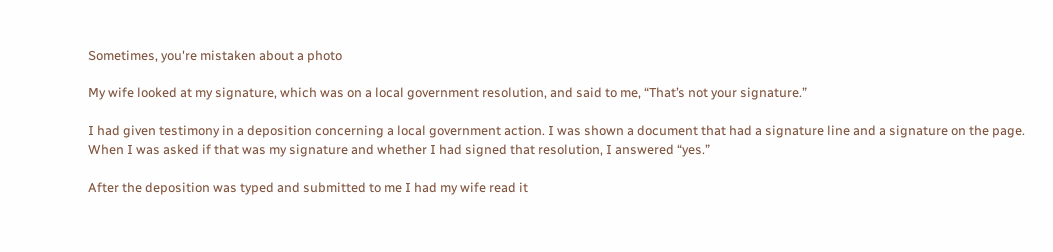Sometimes, you're mistaken about a photo

My wife looked at my signature, which was on a local government resolution, and said to me, “That’s not your signature.”

I had given testimony in a deposition concerning a local government action. I was shown a document that had a signature line and a signature on the page. When I was asked if that was my signature and whether I had signed that resolution, I answered “yes.”

After the deposition was typed and submitted to me I had my wife read it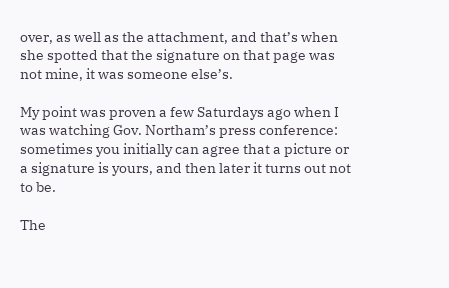over, as well as the attachment, and that’s when she spotted that the signature on that page was not mine, it was someone else’s.

My point was proven a few Saturdays ago when I was watching Gov. Northam’s press conference: sometimes you initially can agree that a picture or a signature is yours, and then later it turns out not to be.

The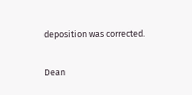deposition was corrected.

Dean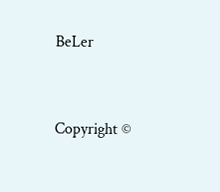BeLer


Copyright ©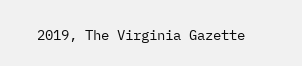2019, The Virginia Gazette